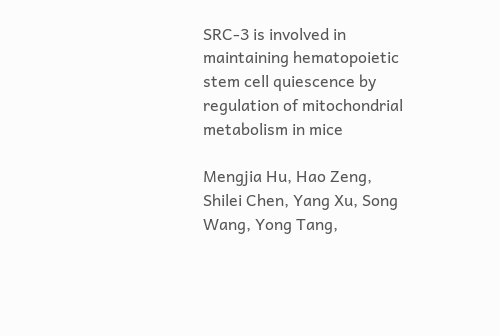SRC-3 is involved in maintaining hematopoietic stem cell quiescence by regulation of mitochondrial metabolism in mice

Mengjia Hu, Hao Zeng, Shilei Chen, Yang Xu, Song Wang, Yong Tang,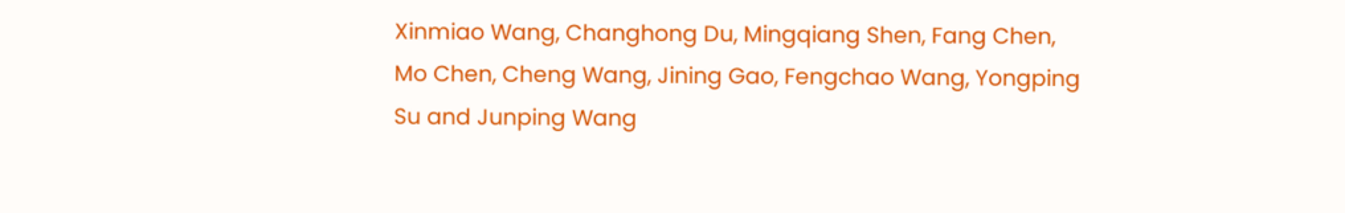Xinmiao Wang, Changhong Du, Mingqiang Shen, Fang Chen, Mo Chen, Cheng Wang, Jining Gao, Fengchao Wang, Yongping Su and Junping Wang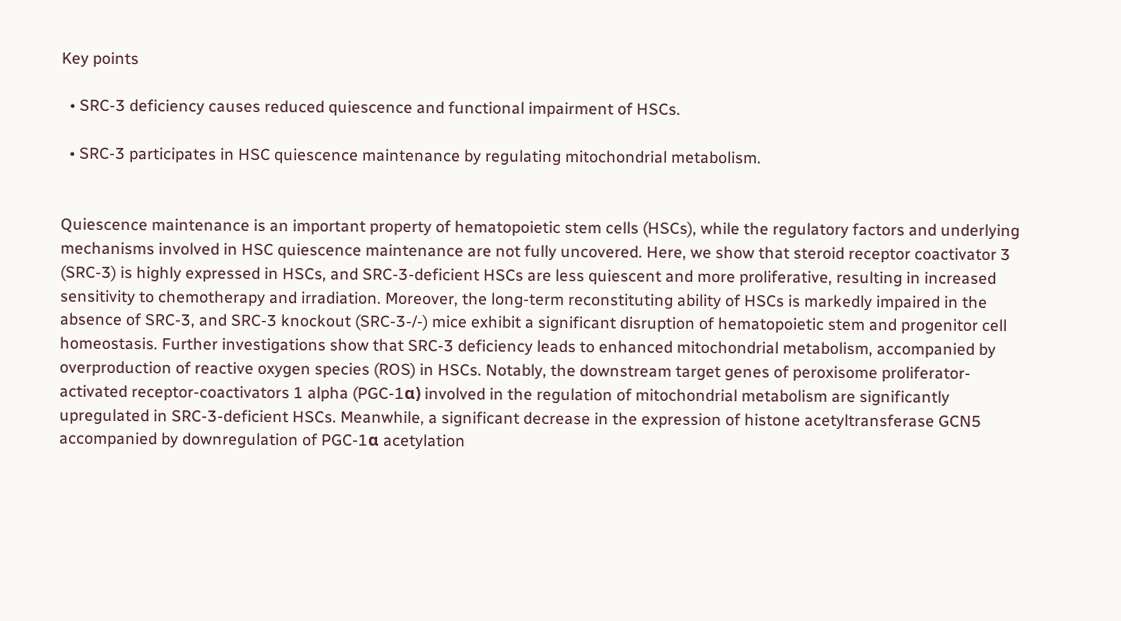Key points

  • SRC-3 deficiency causes reduced quiescence and functional impairment of HSCs.

  • SRC-3 participates in HSC quiescence maintenance by regulating mitochondrial metabolism.


Quiescence maintenance is an important property of hematopoietic stem cells (HSCs), while the regulatory factors and underlying mechanisms involved in HSC quiescence maintenance are not fully uncovered. Here, we show that steroid receptor coactivator 3 (SRC-3) is highly expressed in HSCs, and SRC-3-deficient HSCs are less quiescent and more proliferative, resulting in increased sensitivity to chemotherapy and irradiation. Moreover, the long-term reconstituting ability of HSCs is markedly impaired in the absence of SRC-3, and SRC-3 knockout (SRC-3-/-) mice exhibit a significant disruption of hematopoietic stem and progenitor cell homeostasis. Further investigations show that SRC-3 deficiency leads to enhanced mitochondrial metabolism, accompanied by overproduction of reactive oxygen species (ROS) in HSCs. Notably, the downstream target genes of peroxisome proliferator-activated receptor-coactivators 1 alpha (PGC-1α) involved in the regulation of mitochondrial metabolism are significantly upregulated in SRC-3-deficient HSCs. Meanwhile, a significant decrease in the expression of histone acetyltransferase GCN5 accompanied by downregulation of PGC-1α acetylation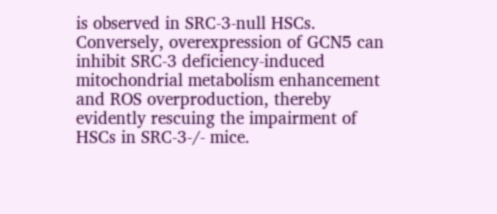is observed in SRC-3-null HSCs. Conversely, overexpression of GCN5 can inhibit SRC-3 deficiency-induced mitochondrial metabolism enhancement and ROS overproduction, thereby evidently rescuing the impairment of HSCs in SRC-3-/- mice.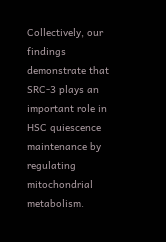Collectively, our findings demonstrate that SRC-3 plays an important role in HSC quiescence maintenance by regulating mitochondrial metabolism.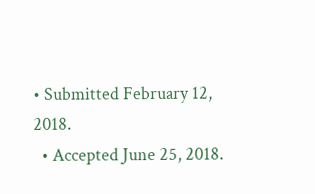• Submitted February 12, 2018.
  • Accepted June 25, 2018.